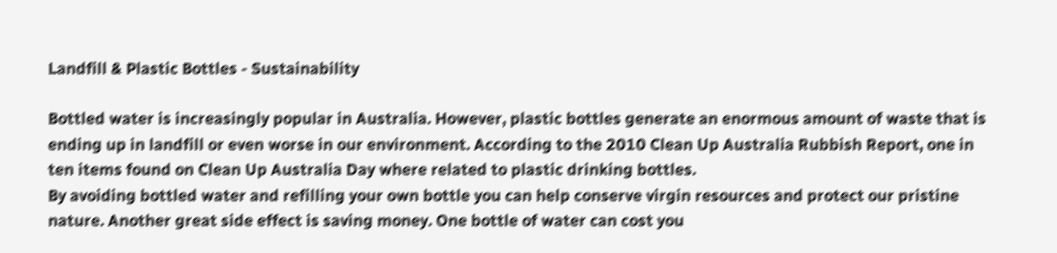Landfill & Plastic Bottles - Sustainability

Bottled water is increasingly popular in Australia. However, plastic bottles generate an enormous amount of waste that is ending up in landfill or even worse in our environment. According to the 2010 Clean Up Australia Rubbish Report, one in ten items found on Clean Up Australia Day where related to plastic drinking bottles.
By avoiding bottled water and refilling your own bottle you can help conserve virgin resources and protect our pristine nature. Another great side effect is saving money. One bottle of water can cost you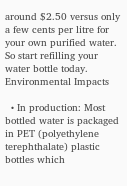around $2.50 versus only a few cents per litre for your own purified water. So start refilling your water bottle today.
Environmental Impacts

  • In production: Most bottled water is packaged in PET (polyethylene terephthalate) plastic bottles which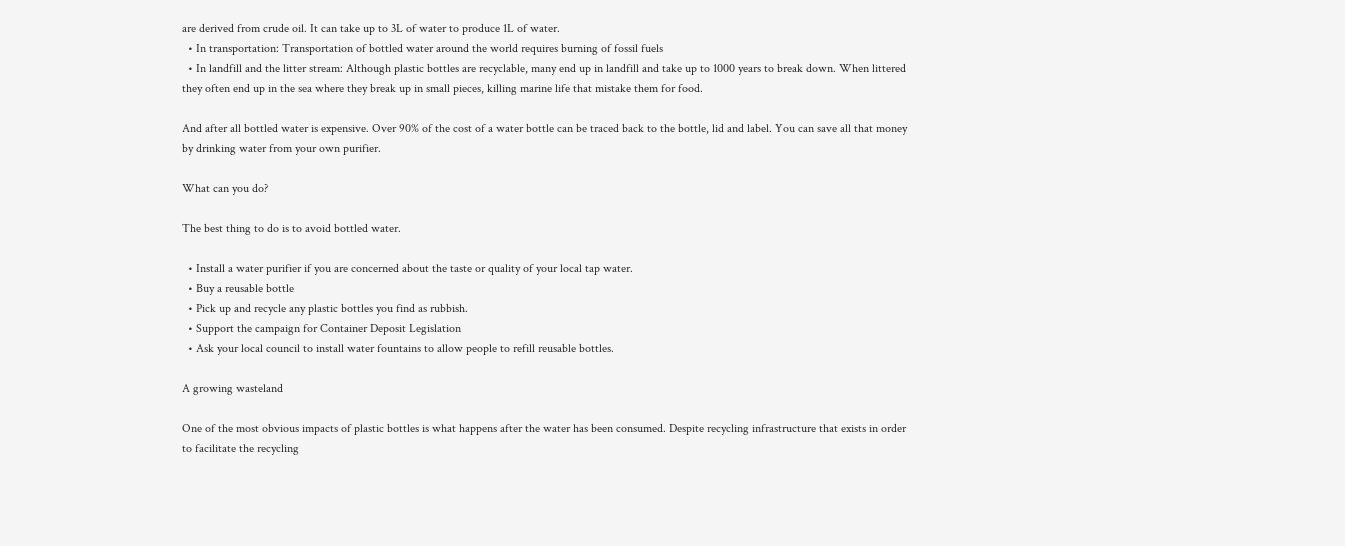are derived from crude oil. It can take up to 3L of water to produce 1L of water.
  • In transportation: Transportation of bottled water around the world requires burning of fossil fuels
  • In landfill and the litter stream: Although plastic bottles are recyclable, many end up in landfill and take up to 1000 years to break down. When littered they often end up in the sea where they break up in small pieces, killing marine life that mistake them for food.

And after all bottled water is expensive. Over 90% of the cost of a water bottle can be traced back to the bottle, lid and label. You can save all that money by drinking water from your own purifier.

What can you do?

The best thing to do is to avoid bottled water.

  • Install a water purifier if you are concerned about the taste or quality of your local tap water.
  • Buy a reusable bottle
  • Pick up and recycle any plastic bottles you find as rubbish.
  • Support the campaign for Container Deposit Legislation
  • Ask your local council to install water fountains to allow people to refill reusable bottles.

A growing wasteland

One of the most obvious impacts of plastic bottles is what happens after the water has been consumed. Despite recycling infrastructure that exists in order to facilitate the recycling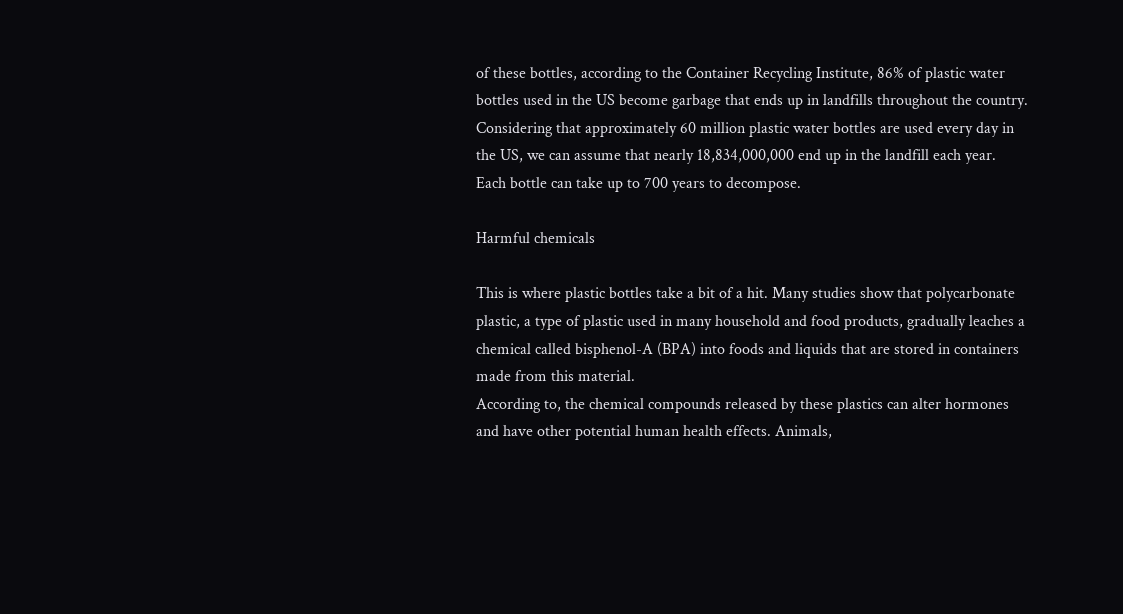of these bottles, according to the Container Recycling Institute, 86% of plastic water bottles used in the US become garbage that ends up in landfills throughout the country. Considering that approximately 60 million plastic water bottles are used every day in the US, we can assume that nearly 18,834,000,000 end up in the landfill each year. Each bottle can take up to 700 years to decompose.

Harmful chemicals

This is where plastic bottles take a bit of a hit. Many studies show that polycarbonate plastic, a type of plastic used in many household and food products, gradually leaches a chemical called bisphenol-A (BPA) into foods and liquids that are stored in containers made from this material.
According to, the chemical compounds released by these plastics can alter hormones and have other potential human health effects. Animals,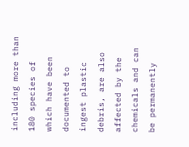including more than 180 species of which have been documented to ingest plastic debris, are also affected by the chemicals and can be permanently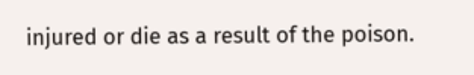injured or die as a result of the poison.